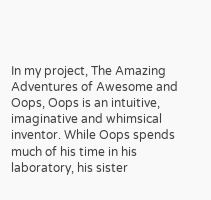In my project, The Amazing Adventures of Awesome and Oops, Oops is an intuitive, imaginative and whimsical inventor. While Oops spends much of his time in his laboratory, his sister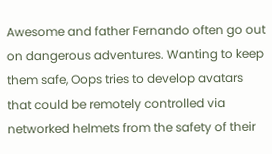Awesome and father Fernando often go out on dangerous adventures. Wanting to keep them safe, Oops tries to develop avatars that could be remotely controlled via networked helmets from the safety of their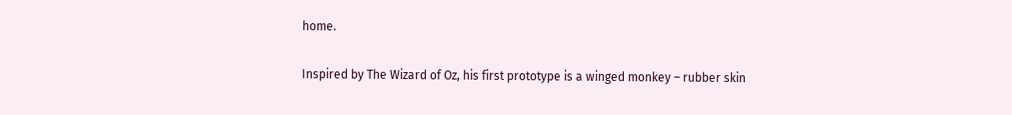home.

Inspired by The Wizard of Oz, his first prototype is a winged monkey – rubber skin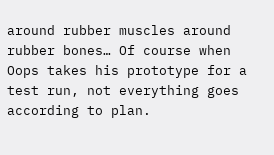around rubber muscles around rubber bones… Of course when Oops takes his prototype for a test run, not everything goes according to plan.